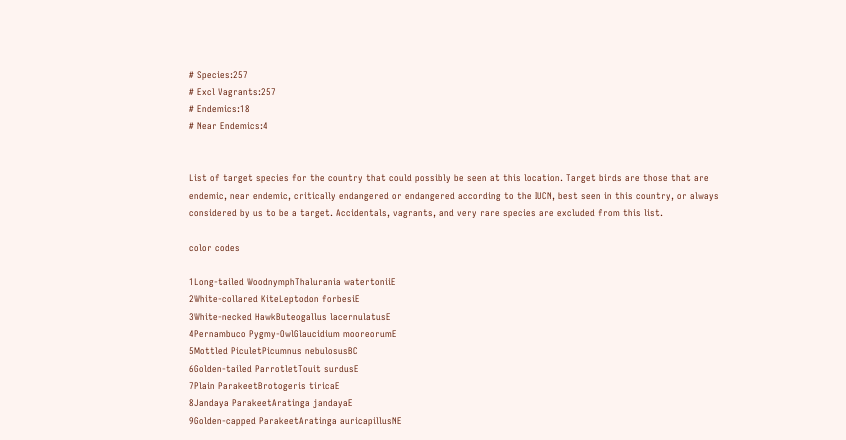# Species:257
# Excl Vagrants:257
# Endemics:18
# Near Endemics:4


List of target species for the country that could possibly be seen at this location. Target birds are those that are endemic, near endemic, critically endangered or endangered according to the IUCN, best seen in this country, or always considered by us to be a target. Accidentals, vagrants, and very rare species are excluded from this list.

color codes

1Long-tailed WoodnymphThalurania watertoniiE
2White-collared KiteLeptodon forbesiE
3White-necked HawkButeogallus lacernulatusE
4Pernambuco Pygmy-OwlGlaucidium mooreorumE
5Mottled PiculetPicumnus nebulosusBC
6Golden-tailed ParrotletTouit surdusE
7Plain ParakeetBrotogeris tiricaE
8Jandaya ParakeetAratinga jandayaE
9Golden-capped ParakeetAratinga auricapillusNE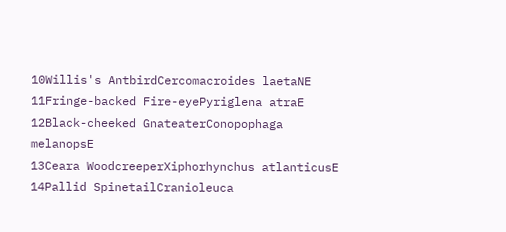10Willis's AntbirdCercomacroides laetaNE
11Fringe-backed Fire-eyePyriglena atraE
12Black-cheeked GnateaterConopophaga melanopsE
13Ceara WoodcreeperXiphorhynchus atlanticusE
14Pallid SpinetailCranioleuca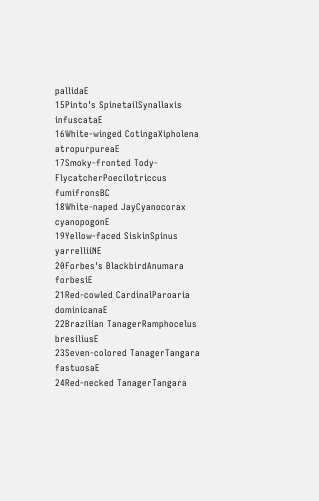pallidaE
15Pinto's SpinetailSynallaxis infuscataE
16White-winged CotingaXipholena atropurpureaE
17Smoky-fronted Tody-FlycatcherPoecilotriccus fumifronsBC
18White-naped JayCyanocorax cyanopogonE
19Yellow-faced SiskinSpinus yarrelliiNE
20Forbes's BlackbirdAnumara forbesiE
21Red-cowled CardinalParoaria dominicanaE
22Brazilian TanagerRamphocelus bresiliusE
23Seven-colored TanagerTangara fastuosaE
24Red-necked TanagerTangara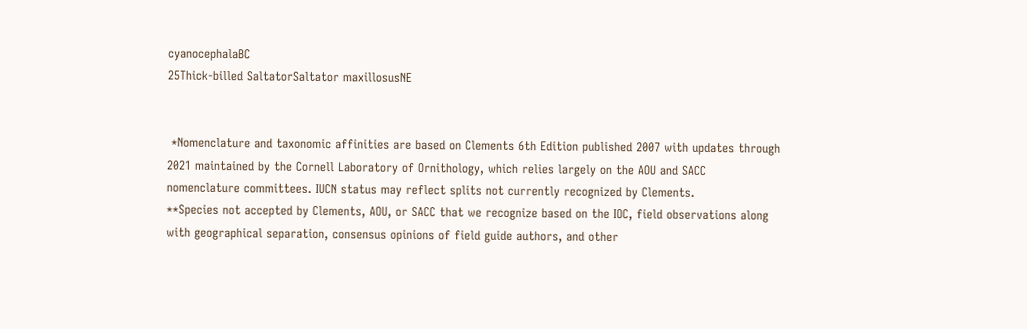cyanocephalaBC
25Thick-billed SaltatorSaltator maxillosusNE


 *Nomenclature and taxonomic affinities are based on Clements 6th Edition published 2007 with updates through 2021 maintained by the Cornell Laboratory of Ornithology, which relies largely on the AOU and SACC nomenclature committees. IUCN status may reflect splits not currently recognized by Clements.
**Species not accepted by Clements, AOU, or SACC that we recognize based on the IOC, field observations along with geographical separation, consensus opinions of field guide authors, and other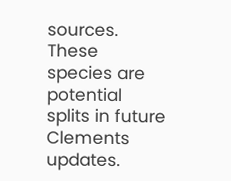sources. These species are potential splits in future Clements updates.